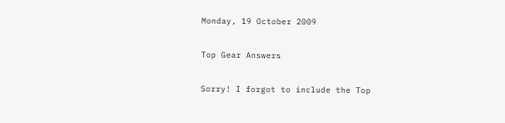Monday, 19 October 2009

Top Gear Answers

Sorry! I forgot to include the Top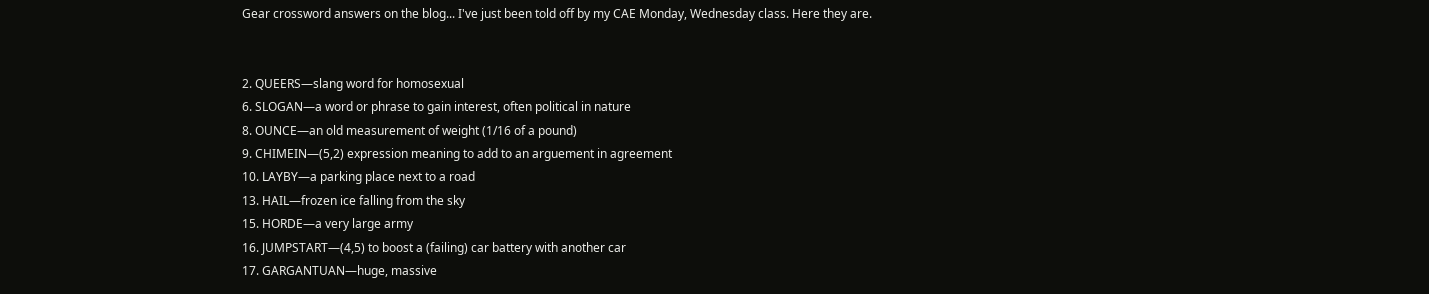Gear crossword answers on the blog... I've just been told off by my CAE Monday, Wednesday class. Here they are.


2. QUEERS—slang word for homosexual
6. SLOGAN—a word or phrase to gain interest, often political in nature
8. OUNCE—an old measurement of weight (1/16 of a pound)
9. CHIMEIN—(5,2) expression meaning to add to an arguement in agreement
10. LAYBY—a parking place next to a road
13. HAIL—frozen ice falling from the sky
15. HORDE—a very large army
16. JUMPSTART—(4,5) to boost a (failing) car battery with another car
17. GARGANTUAN—huge, massive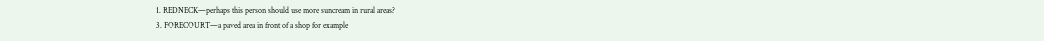1. REDNECK—perhaps this person should use more suncream in rural areas?
3. FORECOURT—a paved area in front of a shop for example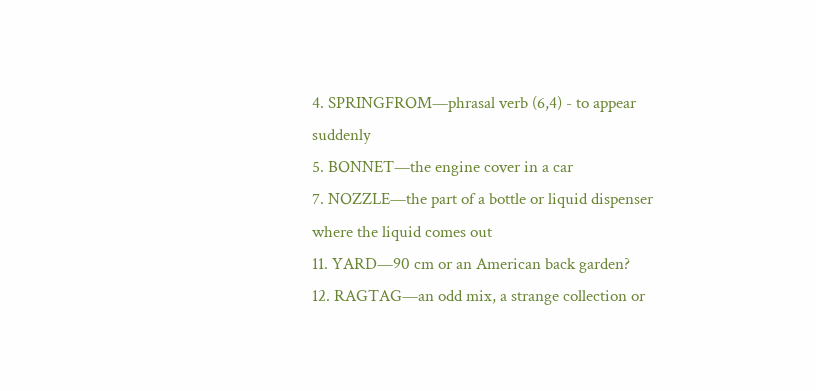4. SPRINGFROM—phrasal verb (6,4) - to appear suddenly
5. BONNET—the engine cover in a car
7. NOZZLE—the part of a bottle or liquid dispenser where the liquid comes out
11. YARD—90 cm or an American back garden?
12. RAGTAG—an odd mix, a strange collection or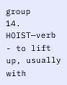group
14. HOIST—verb - to lift up, usually with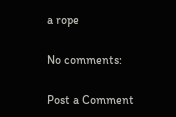a rope

No comments:

Post a Comment